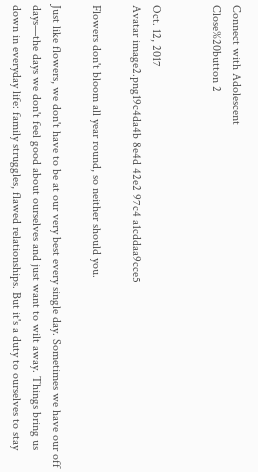Connect with Adolescent
Close%20button 2


Oct. 12, 2017
Avatar image2.png19c4da4b 8e4d 42e2 97c4 a1cddaa9cce5

Flowers don't bloom all year round, so neither should you.

Just like flowers, we don't have to be at our very best every single day. Sometimes we have our off days—the days we don't feel good about ourselves and just want to wilt away. Things bring us down in everyday life: family struggles, flawed relationships. But it's a duty to ourselves to stay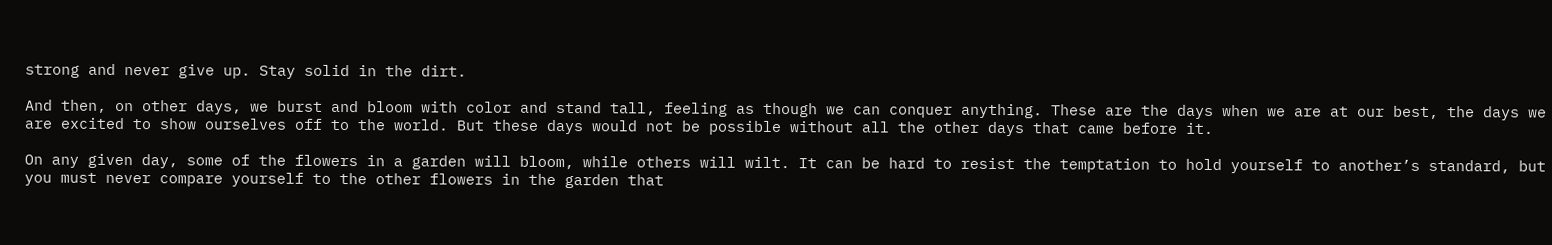strong and never give up. Stay solid in the dirt.

And then, on other days, we burst and bloom with color and stand tall, feeling as though we can conquer anything. These are the days when we are at our best, the days we are excited to show ourselves off to the world. But these days would not be possible without all the other days that came before it.

On any given day, some of the flowers in a garden will bloom, while others will wilt. It can be hard to resist the temptation to hold yourself to another’s standard, but you must never compare yourself to the other flowers in the garden that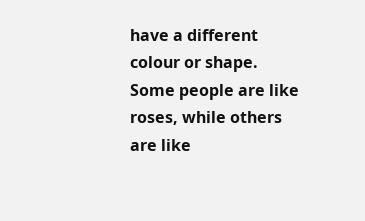have a different colour or shape. Some people are like roses, while others are like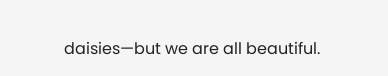daisies—but we are all beautiful.